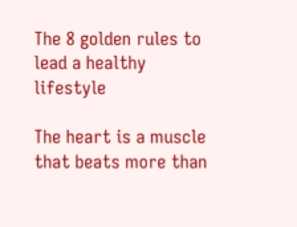The 8 golden rules to lead a healthy lifestyle

The heart is a muscle that beats more than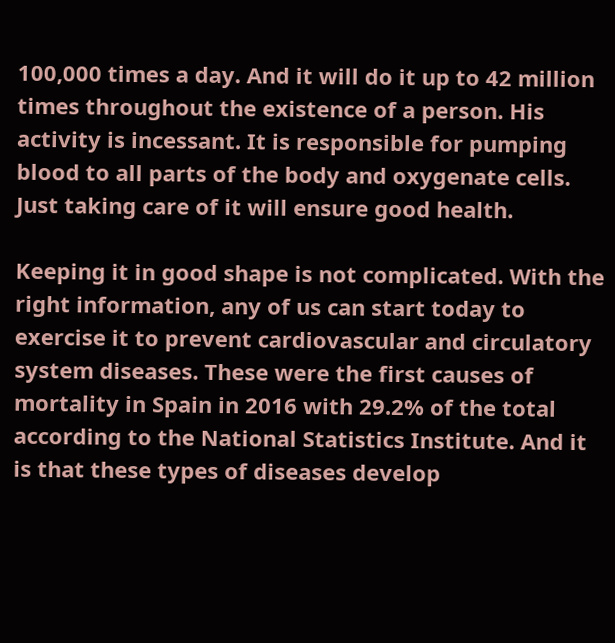100,000 times a day. And it will do it up to 42 million times throughout the existence of a person. His activity is incessant. It is responsible for pumping blood to all parts of the body and oxygenate cells. Just taking care of it will ensure good health.

Keeping it in good shape is not complicated. With the right information, any of us can start today to exercise it to prevent cardiovascular and circulatory system diseases. These were the first causes of mortality in Spain in 2016 with 29.2% of the total according to the National Statistics Institute. And it is that these types of diseases develop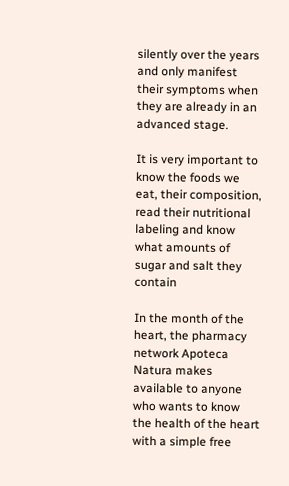silently over the years and only manifest their symptoms when they are already in an advanced stage.

It is very important to know the foods we eat, their composition, read their nutritional labeling and know what amounts of sugar and salt they contain

In the month of the heart, the pharmacy network Apoteca Natura makes available to anyone who wants to know the health of the heart with a simple free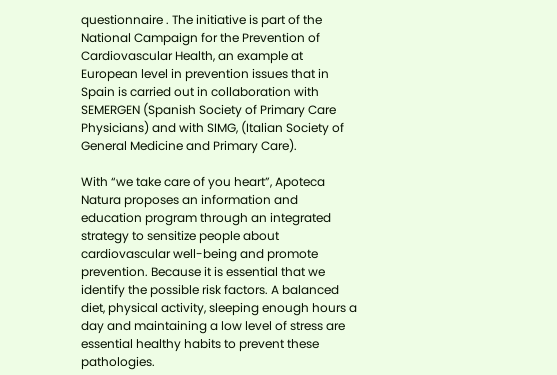questionnaire . The initiative is part of the National Campaign for the Prevention of Cardiovascular Health, an example at European level in prevention issues that in Spain is carried out in collaboration with SEMERGEN (Spanish Society of Primary Care Physicians) and with SIMG, (Italian Society of General Medicine and Primary Care).

With “we take care of you heart”, Apoteca Natura proposes an information and education program through an integrated strategy to sensitize people about cardiovascular well-being and promote prevention. Because it is essential that we identify the possible risk factors. A balanced diet, physical activity, sleeping enough hours a day and maintaining a low level of stress are essential healthy habits to prevent these pathologies.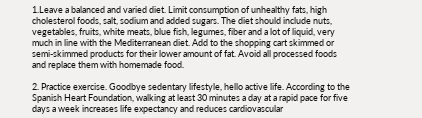1.Leave a balanced and varied diet. Limit consumption of unhealthy fats, high cholesterol foods, salt, sodium and added sugars. The diet should include nuts, vegetables, fruits, white meats, blue fish, legumes, fiber and a lot of liquid, very much in line with the Mediterranean diet. Add to the shopping cart skimmed or semi-skimmed products for their lower amount of fat. Avoid all processed foods and replace them with homemade food.

2. Practice exercise. Goodbye sedentary lifestyle, hello active life. According to the Spanish Heart Foundation, walking at least 30 minutes a day at a rapid pace for five days a week increases life expectancy and reduces cardiovascular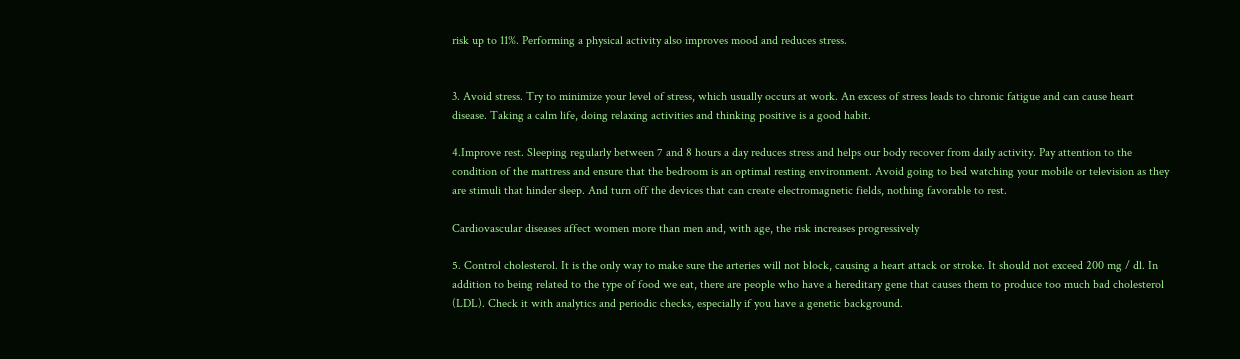risk up to 11%. Performing a physical activity also improves mood and reduces stress.


3. Avoid stress. Try to minimize your level of stress, which usually occurs at work. An excess of stress leads to chronic fatigue and can cause heart disease. Taking a calm life, doing relaxing activities and thinking positive is a good habit.

4.Improve rest. Sleeping regularly between 7 and 8 hours a day reduces stress and helps our body recover from daily activity. Pay attention to the condition of the mattress and ensure that the bedroom is an optimal resting environment. Avoid going to bed watching your mobile or television as they are stimuli that hinder sleep. And turn off the devices that can create electromagnetic fields, nothing favorable to rest.

Cardiovascular diseases affect women more than men and, with age, the risk increases progressively

5. Control cholesterol. It is the only way to make sure the arteries will not block, causing a heart attack or stroke. It should not exceed 200 mg / dl. In addition to being related to the type of food we eat, there are people who have a hereditary gene that causes them to produce too much bad cholesterol (LDL). Check it with analytics and periodic checks, especially if you have a genetic background.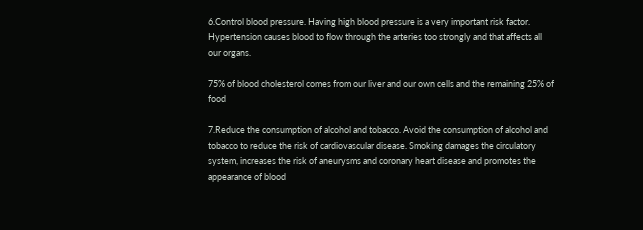6.Control blood pressure. Having high blood pressure is a very important risk factor. Hypertension causes blood to flow through the arteries too strongly and that affects all our organs.

75% of blood cholesterol comes from our liver and our own cells and the remaining 25% of food

7.Reduce the consumption of alcohol and tobacco. Avoid the consumption of alcohol and tobacco to reduce the risk of cardiovascular disease. Smoking damages the circulatory system, increases the risk of aneurysms and coronary heart disease and promotes the appearance of blood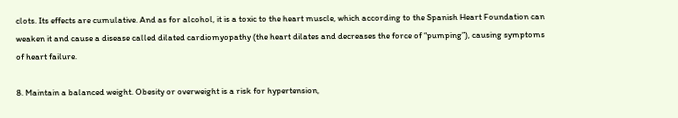clots. Its effects are cumulative. And as for alcohol, it is a toxic to the heart muscle, which according to the Spanish Heart Foundation can weaken it and cause a disease called dilated cardiomyopathy (the heart dilates and decreases the force of “pumping”), causing symptoms of heart failure.

8. Maintain a balanced weight. Obesity or overweight is a risk for hypertension,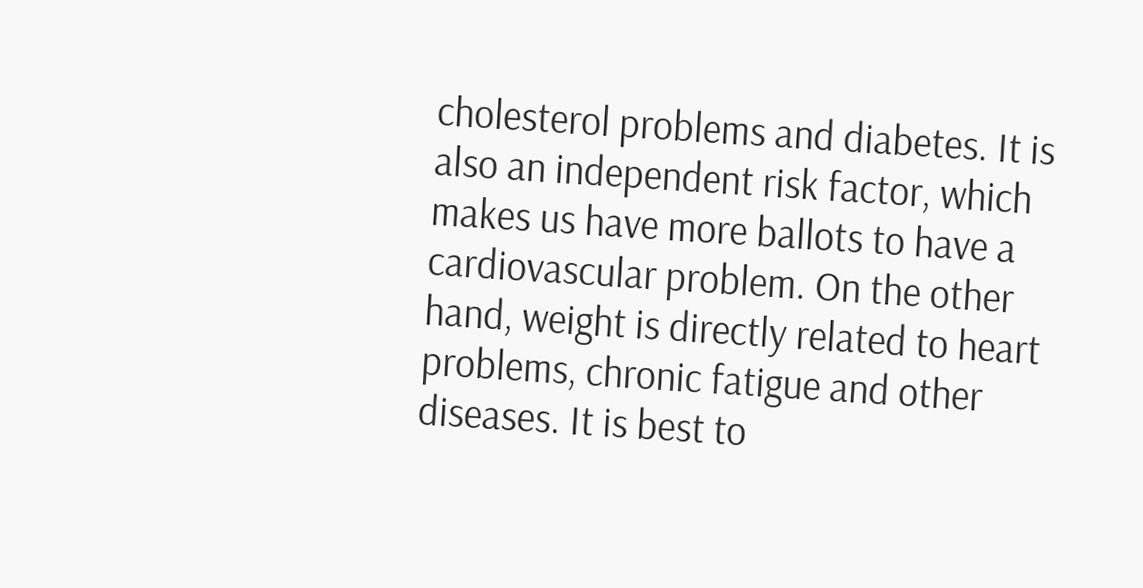cholesterol problems and diabetes. It is also an independent risk factor, which makes us have more ballots to have a cardiovascular problem. On the other hand, weight is directly related to heart problems, chronic fatigue and other diseases. It is best to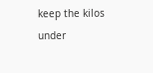keep the kilos under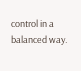control in a balanced way.